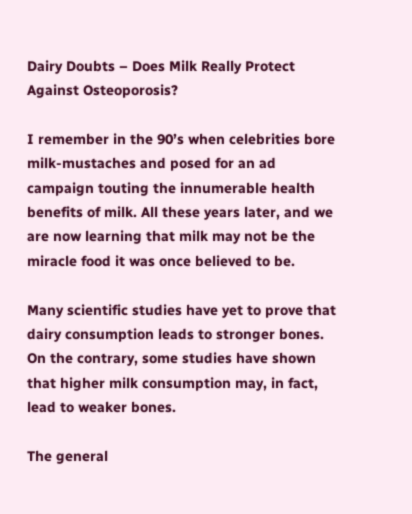Dairy Doubts – Does Milk Really Protect Against Osteoporosis?

I remember in the 90’s when celebrities bore milk-mustaches and posed for an ad campaign touting the innumerable health benefits of milk. All these years later, and we are now learning that milk may not be the miracle food it was once believed to be.

Many scientific studies have yet to prove that dairy consumption leads to stronger bones. On the contrary, some studies have shown that higher milk consumption may, in fact, lead to weaker bones.

The general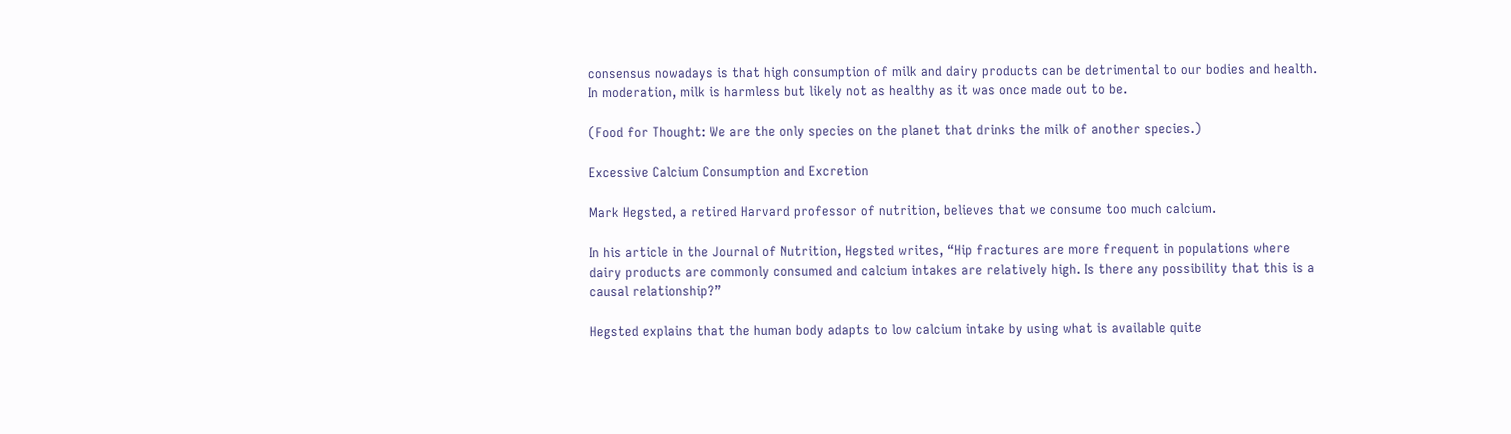consensus nowadays is that high consumption of milk and dairy products can be detrimental to our bodies and health. In moderation, milk is harmless but likely not as healthy as it was once made out to be.

(Food for Thought: We are the only species on the planet that drinks the milk of another species.)

Excessive Calcium Consumption and Excretion

Mark Hegsted, a retired Harvard professor of nutrition, believes that we consume too much calcium.

In his article in the Journal of Nutrition, Hegsted writes, “Hip fractures are more frequent in populations where dairy products are commonly consumed and calcium intakes are relatively high. Is there any possibility that this is a causal relationship?”

Hegsted explains that the human body adapts to low calcium intake by using what is available quite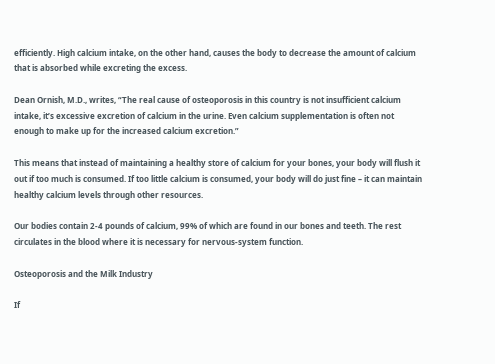efficiently. High calcium intake, on the other hand, causes the body to decrease the amount of calcium that is absorbed while excreting the excess.

Dean Ornish, M.D., writes, “The real cause of osteoporosis in this country is not insufficient calcium intake, it’s excessive excretion of calcium in the urine. Even calcium supplementation is often not enough to make up for the increased calcium excretion.”

This means that instead of maintaining a healthy store of calcium for your bones, your body will flush it out if too much is consumed. If too little calcium is consumed, your body will do just fine – it can maintain healthy calcium levels through other resources.

Our bodies contain 2-4 pounds of calcium, 99% of which are found in our bones and teeth. The rest circulates in the blood where it is necessary for nervous-system function.

Osteoporosis and the Milk Industry

If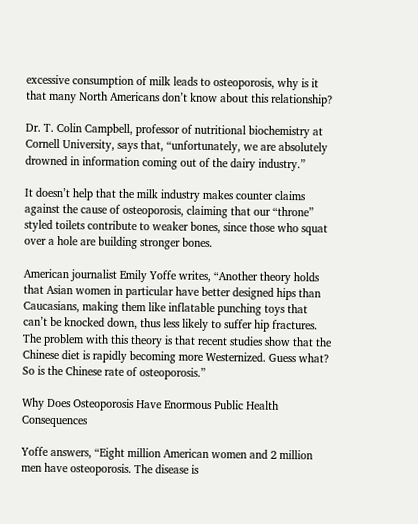excessive consumption of milk leads to osteoporosis, why is it that many North Americans don’t know about this relationship?

Dr. T. Colin Campbell, professor of nutritional biochemistry at Cornell University, says that, “unfortunately, we are absolutely drowned in information coming out of the dairy industry.”

It doesn’t help that the milk industry makes counter claims against the cause of osteoporosis, claiming that our “throne” styled toilets contribute to weaker bones, since those who squat over a hole are building stronger bones.

American journalist Emily Yoffe writes, “Another theory holds that Asian women in particular have better designed hips than Caucasians, making them like inflatable punching toys that can’t be knocked down, thus less likely to suffer hip fractures. The problem with this theory is that recent studies show that the Chinese diet is rapidly becoming more Westernized. Guess what? So is the Chinese rate of osteoporosis.”

Why Does Osteoporosis Have Enormous Public Health Consequences

Yoffe answers, “Eight million American women and 2 million men have osteoporosis. The disease is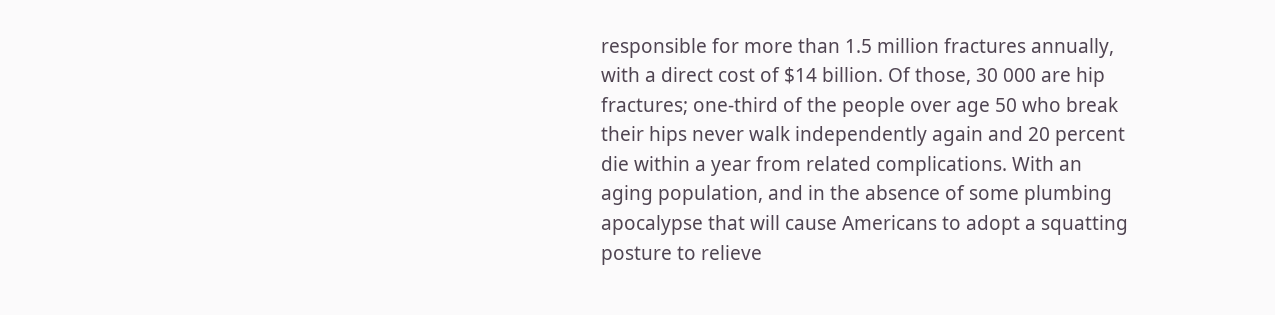responsible for more than 1.5 million fractures annually, with a direct cost of $14 billion. Of those, 30 000 are hip fractures; one-third of the people over age 50 who break their hips never walk independently again and 20 percent die within a year from related complications. With an aging population, and in the absence of some plumbing apocalypse that will cause Americans to adopt a squatting posture to relieve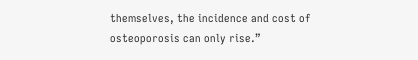themselves, the incidence and cost of osteoporosis can only rise.”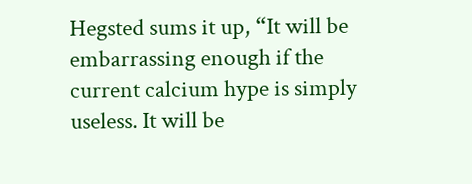Hegsted sums it up, “It will be embarrassing enough if the current calcium hype is simply useless. It will be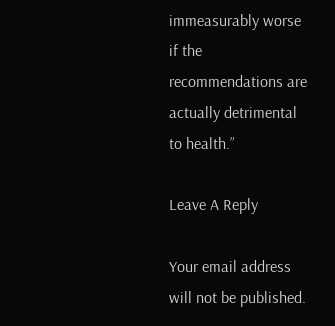immeasurably worse if the recommendations are actually detrimental to health.”

Leave A Reply

Your email address will not be published.